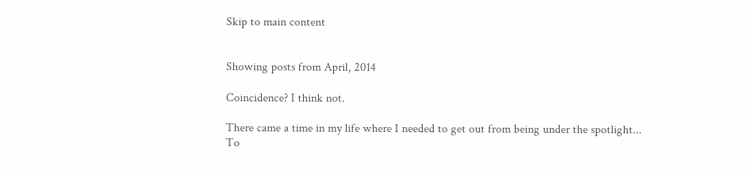Skip to main content


Showing posts from April, 2014

Coincidence? I think not.

There came a time in my life where I needed to get out from being under the spotlight...
To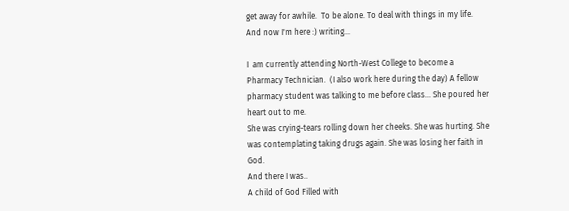get away for awhile.  To be alone. To deal with things in my life.
And now I'm here :) writing...

I  am currently attending North-West College to become a Pharmacy Technician.  (I also work here during the day) A fellow pharmacy student was talking to me before class... She poured her heart out to me.
She was crying-tears rolling down her cheeks. She was hurting. She was contemplating taking drugs again. She was losing her faith in God.
And there I was..
A child of God Filled with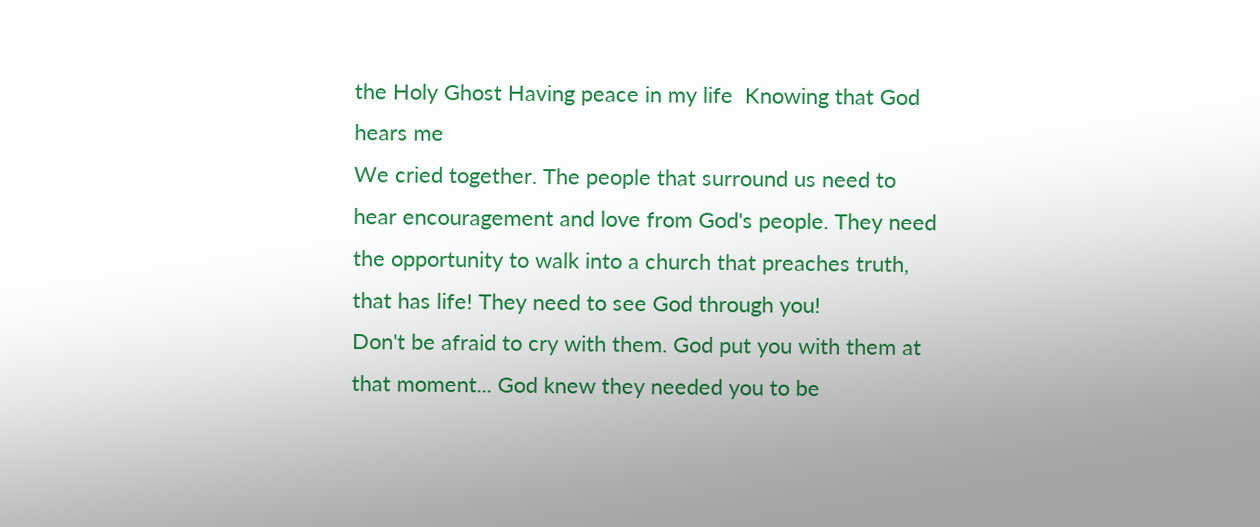the Holy Ghost Having peace in my life  Knowing that God hears me
We cried together. The people that surround us need to hear encouragement and love from God's people. They need the opportunity to walk into a church that preaches truth, that has life! They need to see God through you!
Don't be afraid to cry with them. God put you with them at that moment... God knew they needed you to be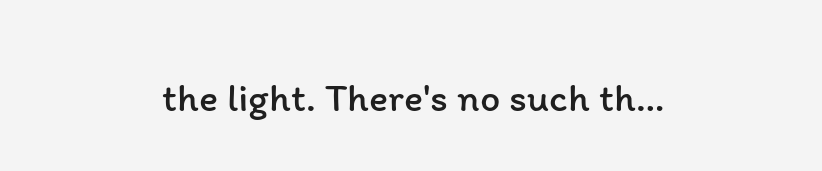the light. There's no such th…